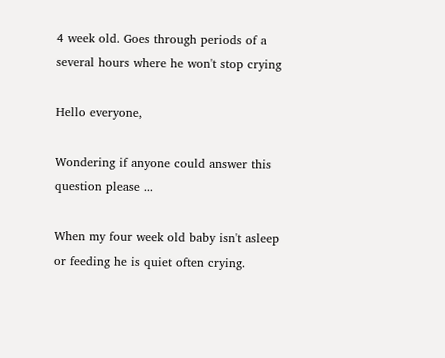4 week old. Goes through periods of a several hours where he won't stop crying

Hello everyone,

Wondering if anyone could answer this question please ...

When my four week old baby isn't asleep or feeding he is quiet often crying.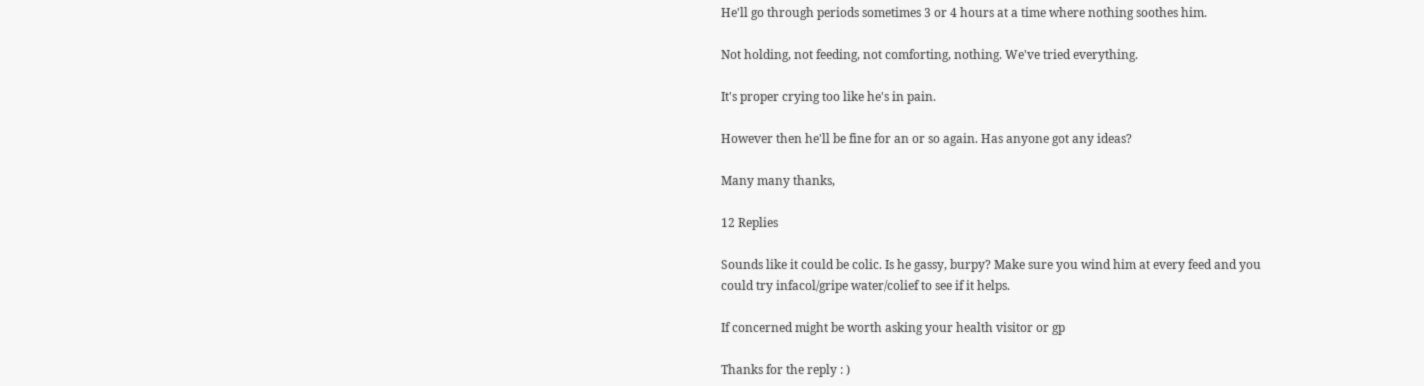He'll go through periods sometimes 3 or 4 hours at a time where nothing soothes him.

Not holding, not feeding, not comforting, nothing. We've tried everything.

It's proper crying too like he's in pain.

However then he'll be fine for an or so again. Has anyone got any ideas?

Many many thanks,

12 Replies

Sounds like it could be colic. Is he gassy, burpy? Make sure you wind him at every feed and you could try infacol/gripe water/colief to see if it helps.

If concerned might be worth asking your health visitor or gp

Thanks for the reply : )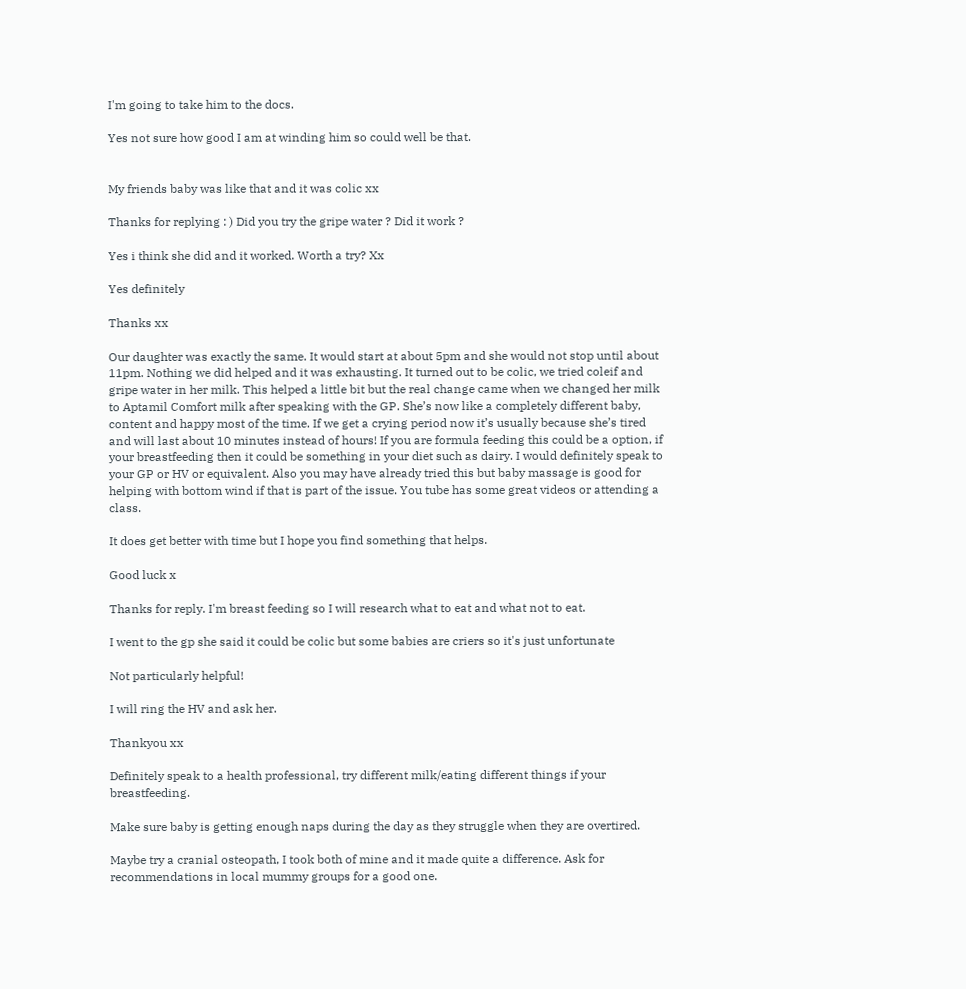I'm going to take him to the docs.

Yes not sure how good I am at winding him so could well be that.


My friends baby was like that and it was colic xx

Thanks for replying : ) Did you try the gripe water ? Did it work ?

Yes i think she did and it worked. Worth a try? Xx

Yes definitely

Thanks xx

Our daughter was exactly the same. It would start at about 5pm and she would not stop until about 11pm. Nothing we did helped and it was exhausting. It turned out to be colic, we tried coleif and gripe water in her milk. This helped a little bit but the real change came when we changed her milk to Aptamil Comfort milk after speaking with the GP. She’s now like a completely different baby, content and happy most of the time. If we get a crying period now it’s usually because she’s tired and will last about 10 minutes instead of hours! If you are formula feeding this could be a option, if your breastfeeding then it could be something in your diet such as dairy. I would definitely speak to your GP or HV or equivalent. Also you may have already tried this but baby massage is good for helping with bottom wind if that is part of the issue. You tube has some great videos or attending a class.

It does get better with time but I hope you find something that helps.

Good luck x

Thanks for reply. I'm breast feeding so I will research what to eat and what not to eat.

I went to the gp she said it could be colic but some babies are criers so it's just unfortunate

Not particularly helpful!

I will ring the HV and ask her.

Thankyou xx

Definitely speak to a health professional, try different milk/eating different things if your breastfeeding.

Make sure baby is getting enough naps during the day as they struggle when they are overtired.

Maybe try a cranial osteopath, I took both of mine and it made quite a difference. Ask for recommendations in local mummy groups for a good one.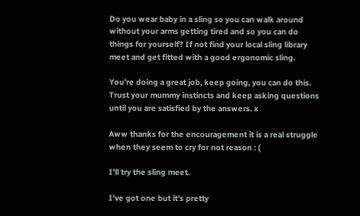Do you wear baby in a sling so you can walk around without your arms getting tired and so you can do things for yourself? If not find your local sling library meet and get fitted with a good ergonomic sling.

You're doing a great job, keep going, you can do this. Trust your mummy instincts and keep asking questions until you are satisfied by the answers. x

Aww thanks for the encouragement it is a real struggle when they seem to cry for not reason : (

I'll try the sling meet.

I've got one but it's pretty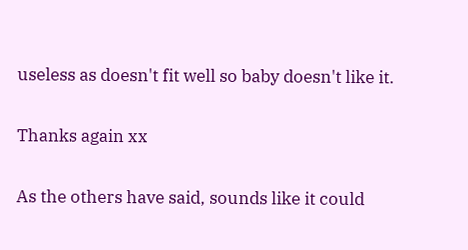useless as doesn't fit well so baby doesn't like it.

Thanks again xx

As the others have said, sounds like it could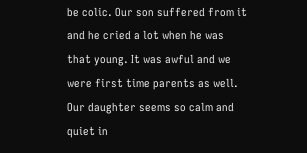be colic. Our son suffered from it and he cried a lot when he was that young. It was awful and we were first time parents as well. Our daughter seems so calm and quiet in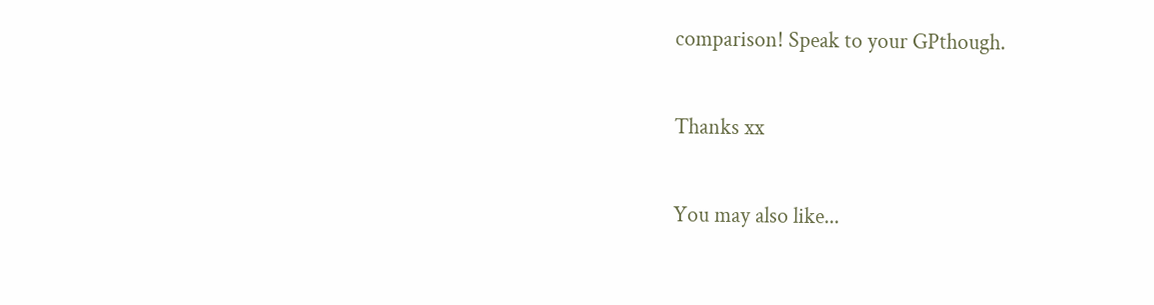comparison! Speak to your GPthough.

Thanks xx

You may also like...